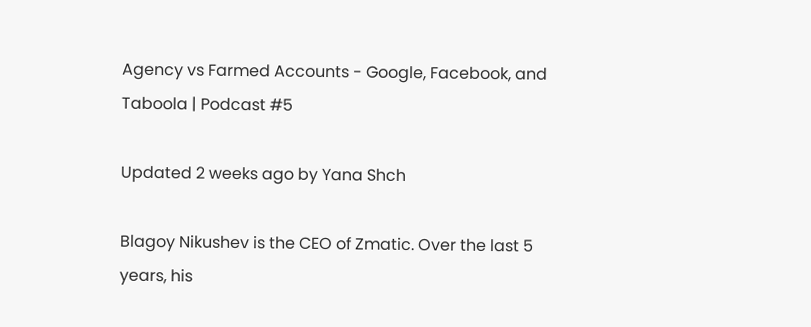Agency vs Farmed Accounts - Google, Facebook, and Taboola | Podcast #5

Updated 2 weeks ago by Yana Shch

Blagoy Nikushev is the CEO of Zmatic. Over the last 5 years, his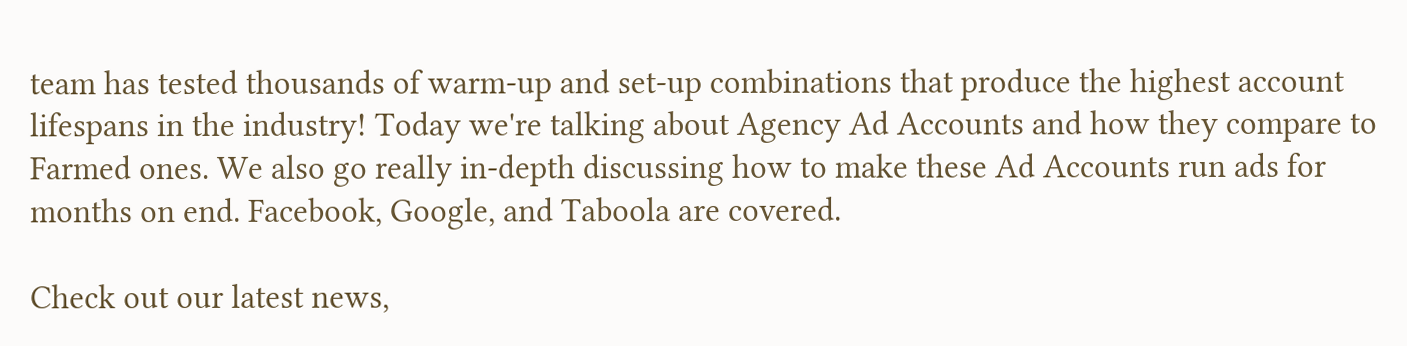team has tested thousands of warm-up and set-up combinations that produce the highest account lifespans in the industry! Today we're talking about Agency Ad Accounts and how they compare to Farmed ones. We also go really in-depth discussing how to make these Ad Accounts run ads for months on end. Facebook, Google, and Taboola are covered.

Check out our latest news,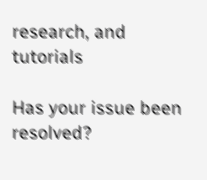research, and tutorials

Has your issue been resolved?